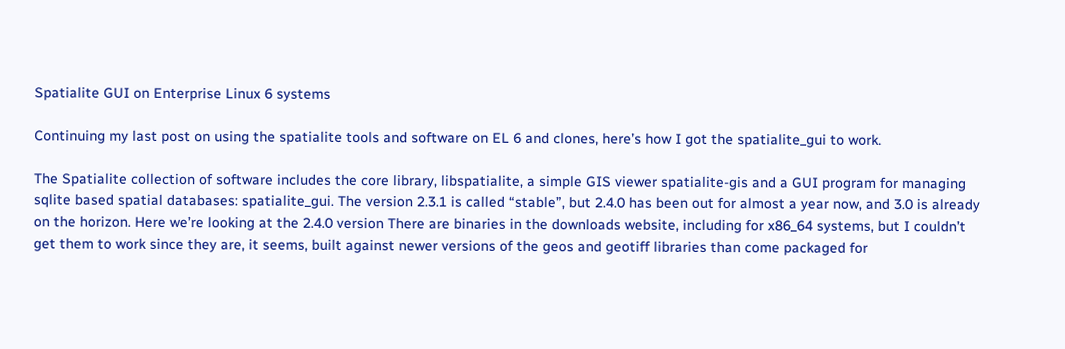Spatialite GUI on Enterprise Linux 6 systems

Continuing my last post on using the spatialite tools and software on EL 6 and clones, here’s how I got the spatialite_gui to work.

The Spatialite collection of software includes the core library, libspatialite, a simple GIS viewer spatialite-gis and a GUI program for managing sqlite based spatial databases: spatialite_gui. The version 2.3.1 is called “stable”, but 2.4.0 has been out for almost a year now, and 3.0 is already on the horizon. Here we’re looking at the 2.4.0 version There are binaries in the downloads website, including for x86_64 systems, but I couldn’t get them to work since they are, it seems, built against newer versions of the geos and geotiff libraries than come packaged for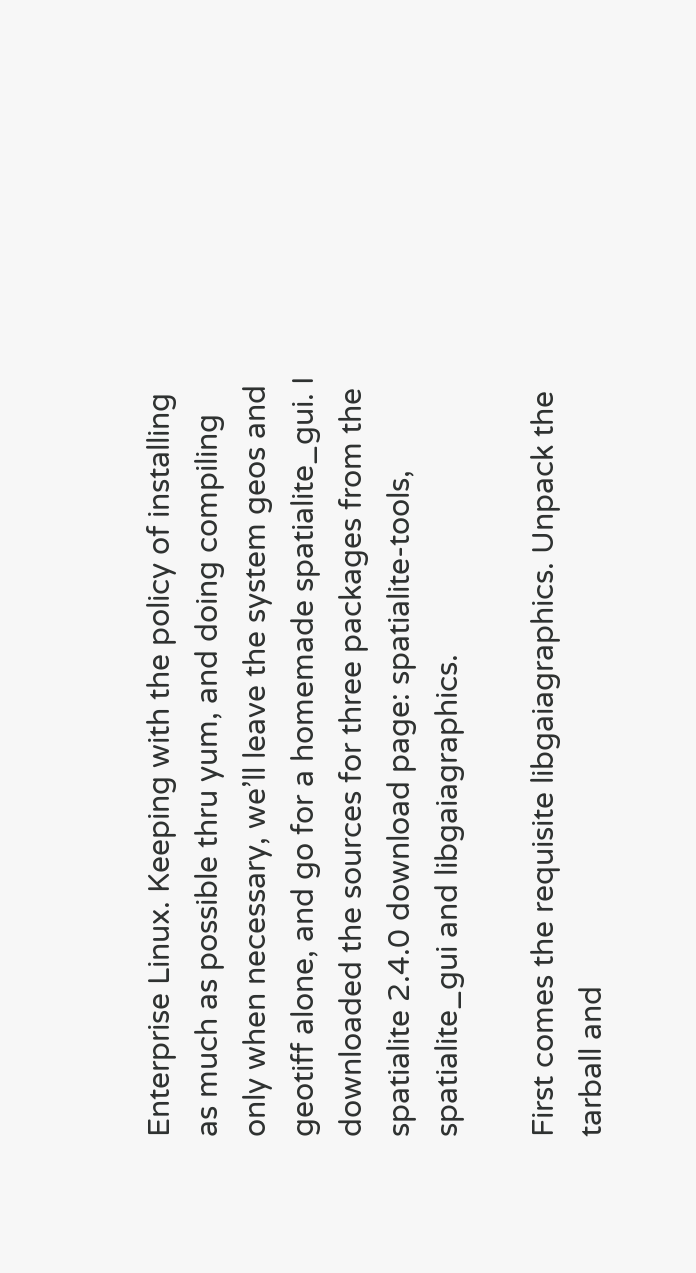Enterprise Linux. Keeping with the policy of installing as much as possible thru yum, and doing compiling only when necessary, we’ll leave the system geos and geotiff alone, and go for a homemade spatialite_gui. I downloaded the sources for three packages from the spatialite 2.4.0 download page: spatialite-tools, spatialite_gui and libgaiagraphics.

First comes the requisite libgaiagraphics. Unpack the tarball and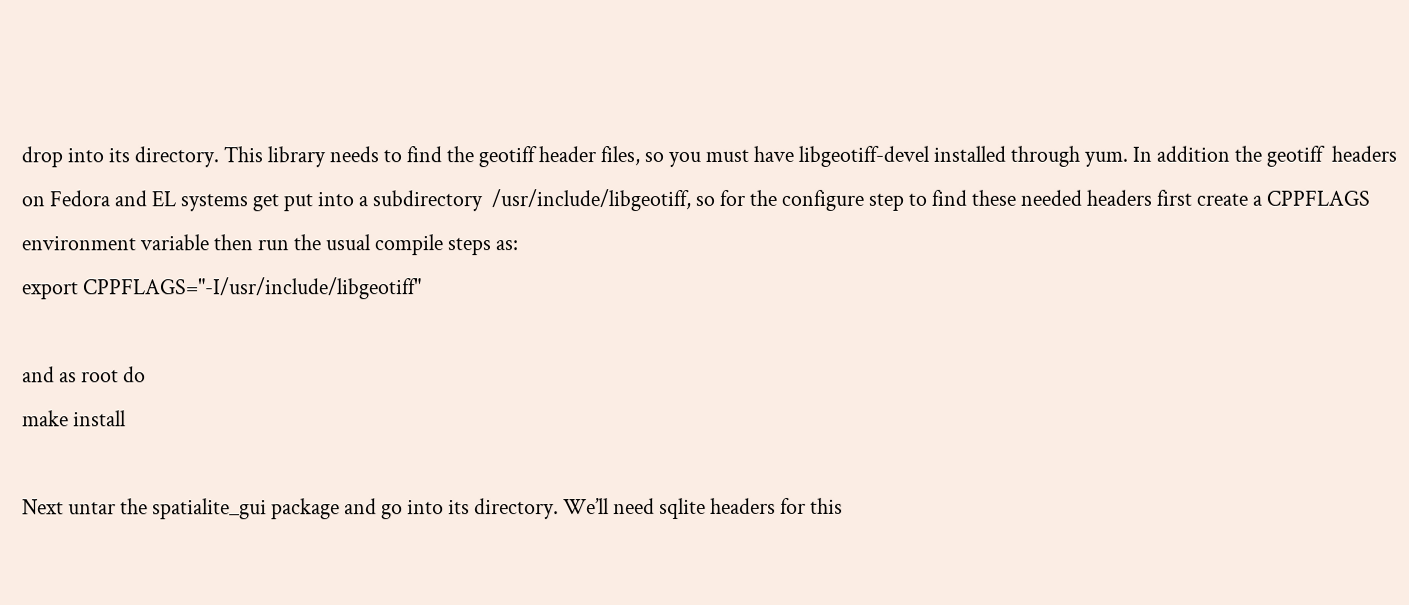drop into its directory. This library needs to find the geotiff header files, so you must have libgeotiff-devel installed through yum. In addition the geotiff  headers on Fedora and EL systems get put into a subdirectory  /usr/include/libgeotiff, so for the configure step to find these needed headers first create a CPPFLAGS environment variable then run the usual compile steps as:
export CPPFLAGS="-I/usr/include/libgeotiff"

and as root do
make install

Next untar the spatialite_gui package and go into its directory. We’ll need sqlite headers for this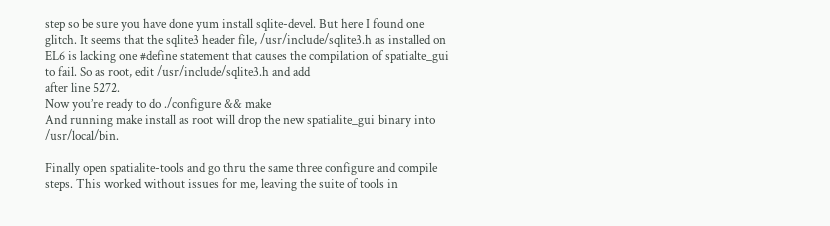step so be sure you have done yum install sqlite-devel. But here I found one glitch. It seems that the sqlite3 header file, /usr/include/sqlite3.h as installed on EL6 is lacking one #define statement that causes the compilation of spatialte_gui to fail. So as root, edit /usr/include/sqlite3.h and add
after line 5272.
Now you’re ready to do ./configure && make
And running make install as root will drop the new spatialite_gui binary into /usr/local/bin.

Finally open spatialite-tools and go thru the same three configure and compile steps. This worked without issues for me, leaving the suite of tools in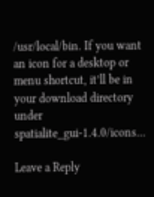/usr/local/bin. If you want an icon for a desktop or menu shortcut, it’ll be in your download directory under spatialite_gui-1.4.0/icons…

Leave a Reply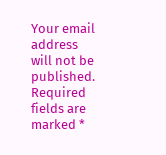Your email address will not be published. Required fields are marked *